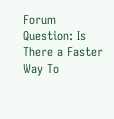Forum Question: Is There a Faster Way To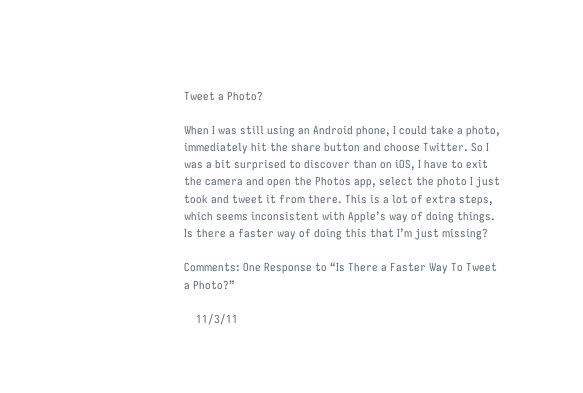Tweet a Photo?

When I was still using an Android phone, I could take a photo, immediately hit the share button and choose Twitter. So I was a bit surprised to discover than on iOS, I have to exit the camera and open the Photos app, select the photo I just took and tweet it from there. This is a lot of extra steps, which seems inconsistent with Apple’s way of doing things. Is there a faster way of doing this that I’m just missing?

Comments: One Response to “Is There a Faster Way To Tweet a Photo?”

    11/3/11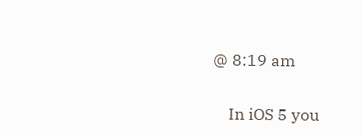@ 8:19 am

    In iOS 5 you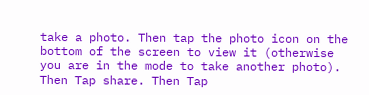take a photo. Then tap the photo icon on the bottom of the screen to view it (otherwise you are in the mode to take another photo). Then Tap share. Then Tap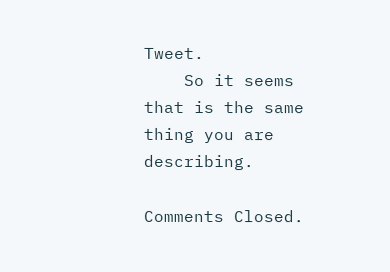Tweet.
    So it seems that is the same thing you are describing.

Comments Closed.